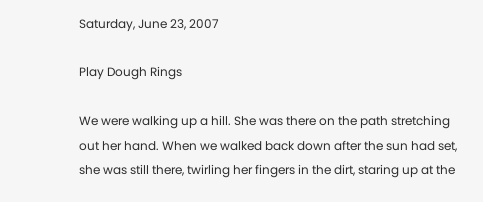Saturday, June 23, 2007

Play Dough Rings

We were walking up a hill. She was there on the path stretching out her hand. When we walked back down after the sun had set, she was still there, twirling her fingers in the dirt, staring up at the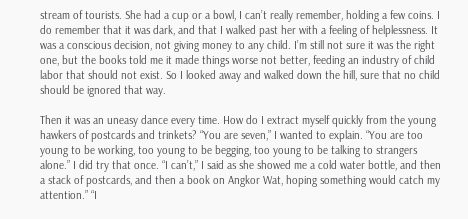stream of tourists. She had a cup or a bowl, I can’t really remember, holding a few coins. I do remember that it was dark, and that I walked past her with a feeling of helplessness. It was a conscious decision, not giving money to any child. I’m still not sure it was the right one, but the books told me it made things worse not better, feeding an industry of child labor that should not exist. So I looked away and walked down the hill, sure that no child should be ignored that way.

Then it was an uneasy dance every time. How do I extract myself quickly from the young hawkers of postcards and trinkets? “You are seven,” I wanted to explain. “You are too young to be working, too young to be begging, too young to be talking to strangers alone.” I did try that once. “I can’t,” I said as she showed me a cold water bottle, and then a stack of postcards, and then a book on Angkor Wat, hoping something would catch my attention.” “I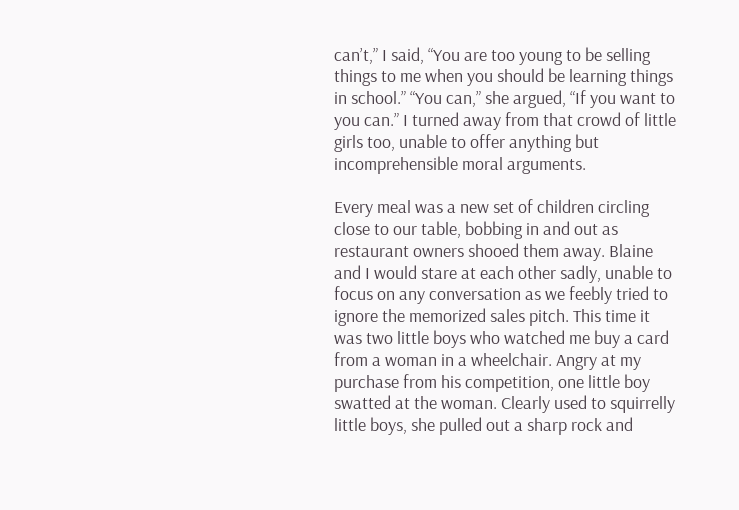can’t,” I said, “You are too young to be selling things to me when you should be learning things in school.” “You can,” she argued, “If you want to you can.” I turned away from that crowd of little girls too, unable to offer anything but incomprehensible moral arguments.

Every meal was a new set of children circling close to our table, bobbing in and out as restaurant owners shooed them away. Blaine and I would stare at each other sadly, unable to focus on any conversation as we feebly tried to ignore the memorized sales pitch. This time it was two little boys who watched me buy a card from a woman in a wheelchair. Angry at my purchase from his competition, one little boy swatted at the woman. Clearly used to squirrelly little boys, she pulled out a sharp rock and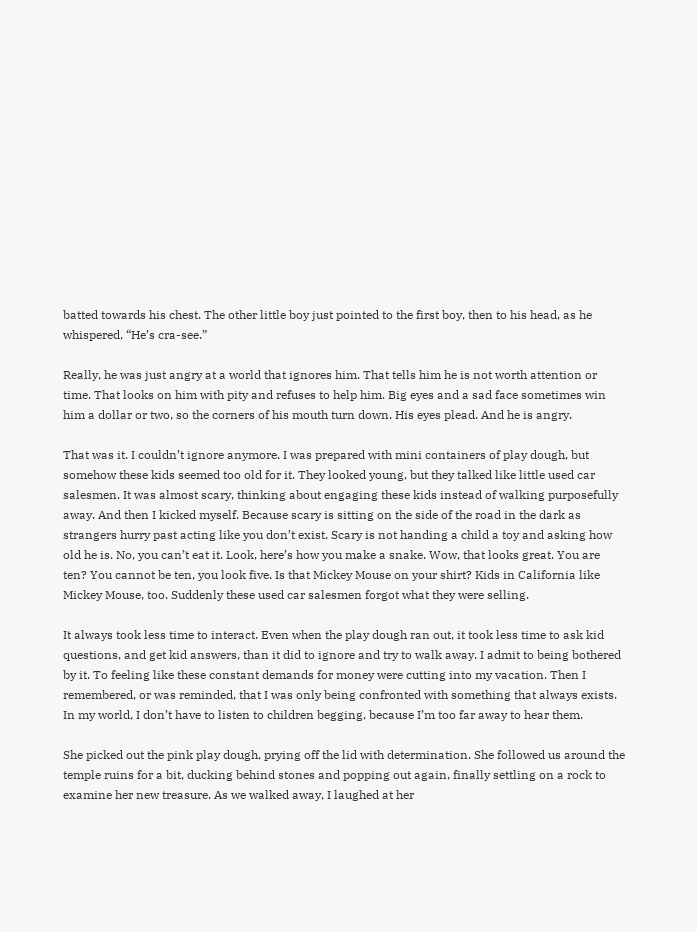batted towards his chest. The other little boy just pointed to the first boy, then to his head, as he whispered, “He’s cra-see.”

Really, he was just angry at a world that ignores him. That tells him he is not worth attention or time. That looks on him with pity and refuses to help him. Big eyes and a sad face sometimes win him a dollar or two, so the corners of his mouth turn down. His eyes plead. And he is angry.

That was it. I couldn’t ignore anymore. I was prepared with mini containers of play dough, but somehow these kids seemed too old for it. They looked young, but they talked like little used car salesmen. It was almost scary, thinking about engaging these kids instead of walking purposefully away. And then I kicked myself. Because scary is sitting on the side of the road in the dark as strangers hurry past acting like you don’t exist. Scary is not handing a child a toy and asking how old he is. No, you can’t eat it. Look, here’s how you make a snake. Wow, that looks great. You are ten? You cannot be ten, you look five. Is that Mickey Mouse on your shirt? Kids in California like Mickey Mouse, too. Suddenly these used car salesmen forgot what they were selling.

It always took less time to interact. Even when the play dough ran out, it took less time to ask kid questions, and get kid answers, than it did to ignore and try to walk away. I admit to being bothered by it. To feeling like these constant demands for money were cutting into my vacation. Then I remembered, or was reminded, that I was only being confronted with something that always exists. In my world, I don’t have to listen to children begging, because I’m too far away to hear them.

She picked out the pink play dough, prying off the lid with determination. She followed us around the temple ruins for a bit, ducking behind stones and popping out again, finally settling on a rock to examine her new treasure. As we walked away, I laughed at her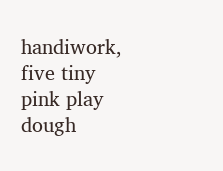handiwork, five tiny pink play dough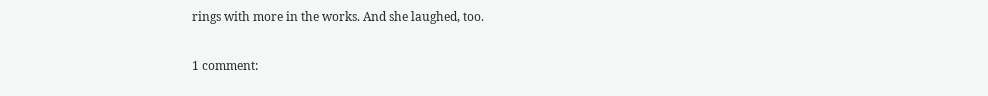rings with more in the works. And she laughed, too.

1 comment: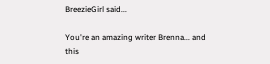BreezieGirl said...

You're an amazing writer Brenna... and this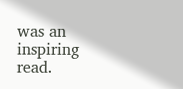was an inspiring read.